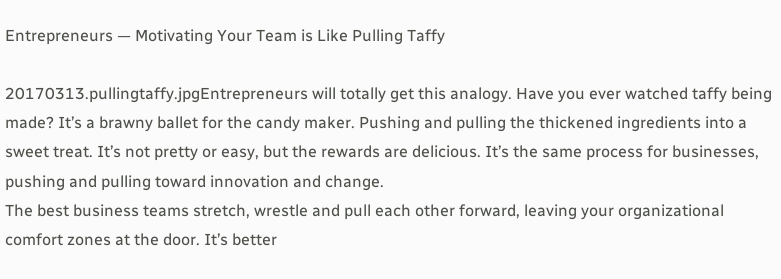Entrepreneurs — Motivating Your Team is Like Pulling Taffy

20170313.pullingtaffy.jpgEntrepreneurs will totally get this analogy. Have you ever watched taffy being made? It’s a brawny ballet for the candy maker. Pushing and pulling the thickened ingredients into a sweet treat. It’s not pretty or easy, but the rewards are delicious. It’s the same process for businesses, pushing and pulling toward innovation and change.
The best business teams stretch, wrestle and pull each other forward, leaving your organizational comfort zones at the door. It’s better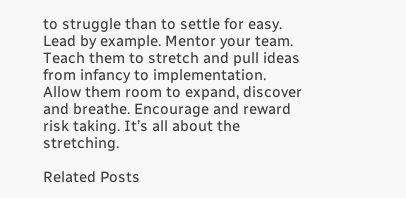to struggle than to settle for easy. Lead by example. Mentor your team. Teach them to stretch and pull ideas from infancy to implementation. Allow them room to expand, discover and breathe. Encourage and reward risk taking. It’s all about the stretching.

Related Posts